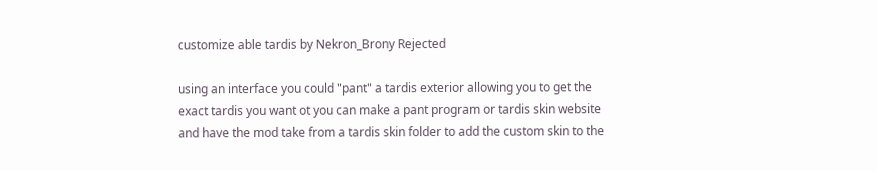customize able tardis by Nekron_Brony Rejected

using an interface you could "pant" a tardis exterior allowing you to get the exact tardis you want ot you can make a pant program or tardis skin website and have the mod take from a tardis skin folder to add the custom skin to the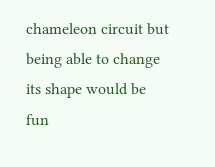chameleon circuit but being able to change its shape would be fun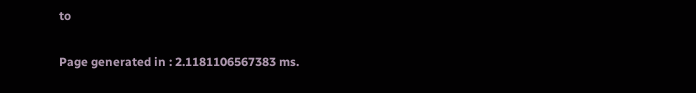to

Page generated in : 2.1181106567383 ms.